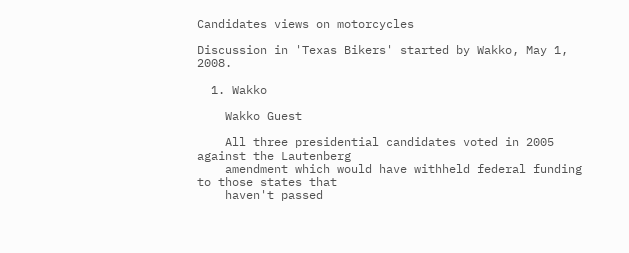Candidates views on motorcycles

Discussion in 'Texas Bikers' started by Wakko, May 1, 2008.

  1. Wakko

    Wakko Guest

    All three presidential candidates voted in 2005 against the Lautenberg
    amendment which would have withheld federal funding to those states that
    haven't passed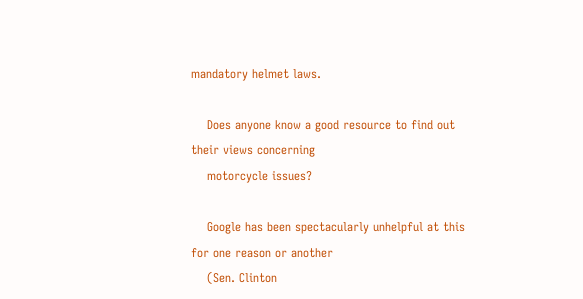mandatory helmet laws.

    Does anyone know a good resource to find out their views concerning
    motorcycle issues?

    Google has been spectacularly unhelpful at this for one reason or another
    (Sen. Clinton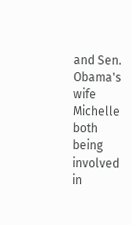and Sen. Obama's wife Michelle both being involved in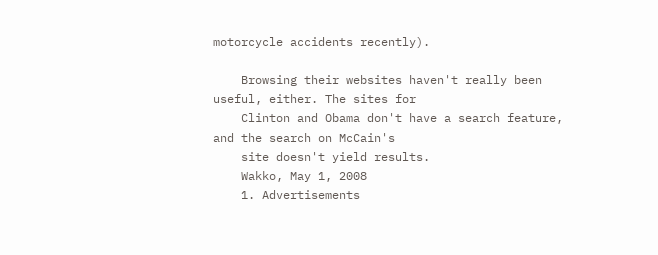motorcycle accidents recently).

    Browsing their websites haven't really been useful, either. The sites for
    Clinton and Obama don't have a search feature, and the search on McCain's
    site doesn't yield results.
    Wakko, May 1, 2008
    1. Advertisements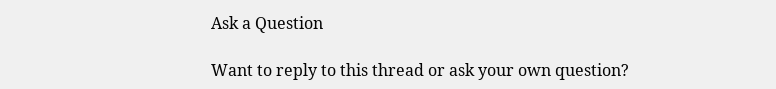Ask a Question

Want to reply to this thread or ask your own question?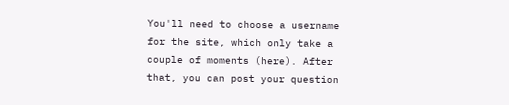You'll need to choose a username for the site, which only take a couple of moments (here). After that, you can post your question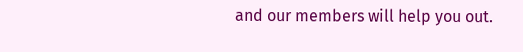and our members will help you out.